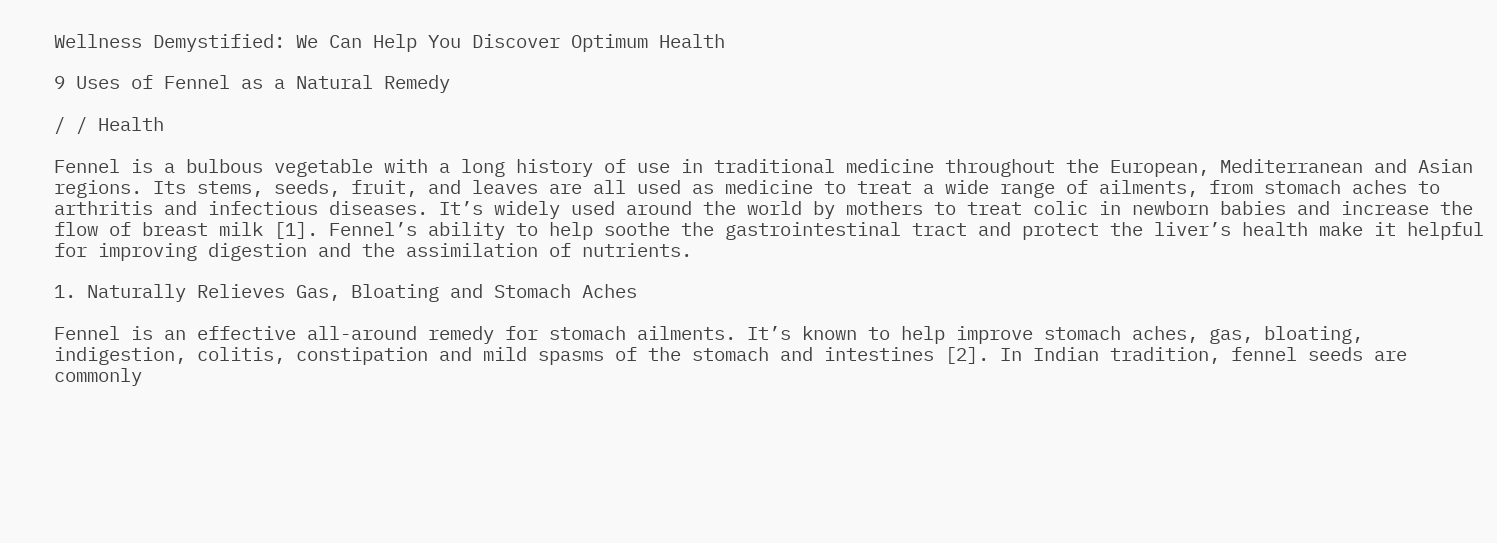Wellness Demystified: We Can Help You Discover Optimum Health

9 Uses of Fennel as a Natural Remedy

/ / Health

Fennel is a bulbous vegetable with a long history of use in traditional medicine throughout the European, Mediterranean and Asian regions. Its stems, seeds, fruit, and leaves are all used as medicine to treat a wide range of ailments, from stomach aches to arthritis and infectious diseases. It’s widely used around the world by mothers to treat colic in newborn babies and increase the flow of breast milk [1]. Fennel’s ability to help soothe the gastrointestinal tract and protect the liver’s health make it helpful for improving digestion and the assimilation of nutrients.

1. Naturally Relieves Gas, Bloating and Stomach Aches

Fennel is an effective all-around remedy for stomach ailments. It’s known to help improve stomach aches, gas, bloating, indigestion, colitis, constipation and mild spasms of the stomach and intestines [2]. In Indian tradition, fennel seeds are commonly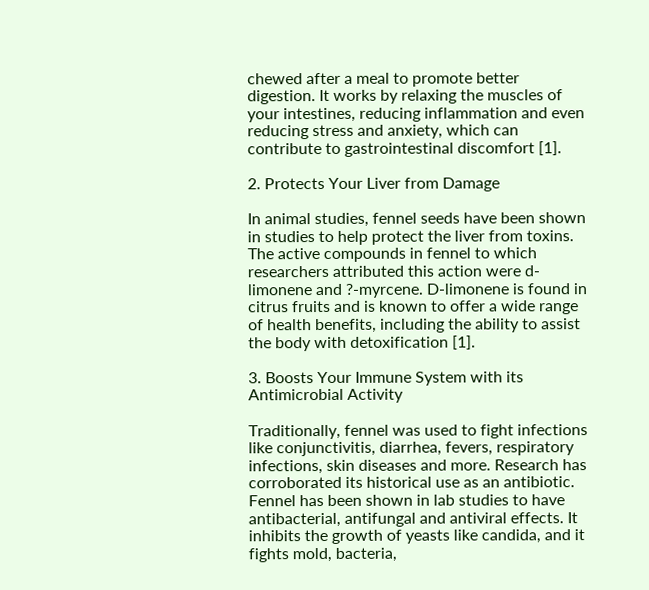chewed after a meal to promote better digestion. It works by relaxing the muscles of your intestines, reducing inflammation and even reducing stress and anxiety, which can contribute to gastrointestinal discomfort [1].

2. Protects Your Liver from Damage

In animal studies, fennel seeds have been shown in studies to help protect the liver from toxins. The active compounds in fennel to which researchers attributed this action were d-limonene and ?-myrcene. D-limonene is found in citrus fruits and is known to offer a wide range of health benefits, including the ability to assist the body with detoxification [1].

3. Boosts Your Immune System with its Antimicrobial Activity

Traditionally, fennel was used to fight infections like conjunctivitis, diarrhea, fevers, respiratory infections, skin diseases and more. Research has corroborated its historical use as an antibiotic. Fennel has been shown in lab studies to have antibacterial, antifungal and antiviral effects. It inhibits the growth of yeasts like candida, and it fights mold, bacteria,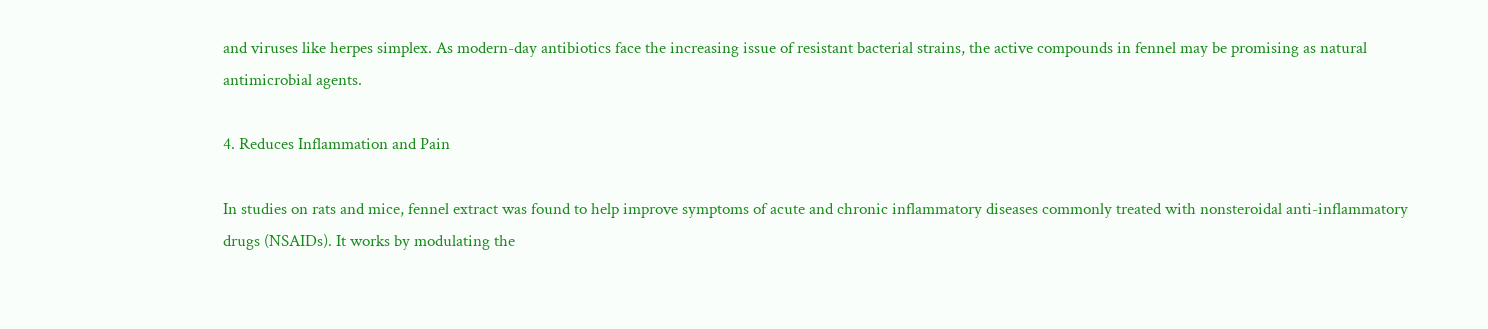and viruses like herpes simplex. As modern-day antibiotics face the increasing issue of resistant bacterial strains, the active compounds in fennel may be promising as natural antimicrobial agents.

4. Reduces Inflammation and Pain

In studies on rats and mice, fennel extract was found to help improve symptoms of acute and chronic inflammatory diseases commonly treated with nonsteroidal anti-inflammatory drugs (NSAIDs). It works by modulating the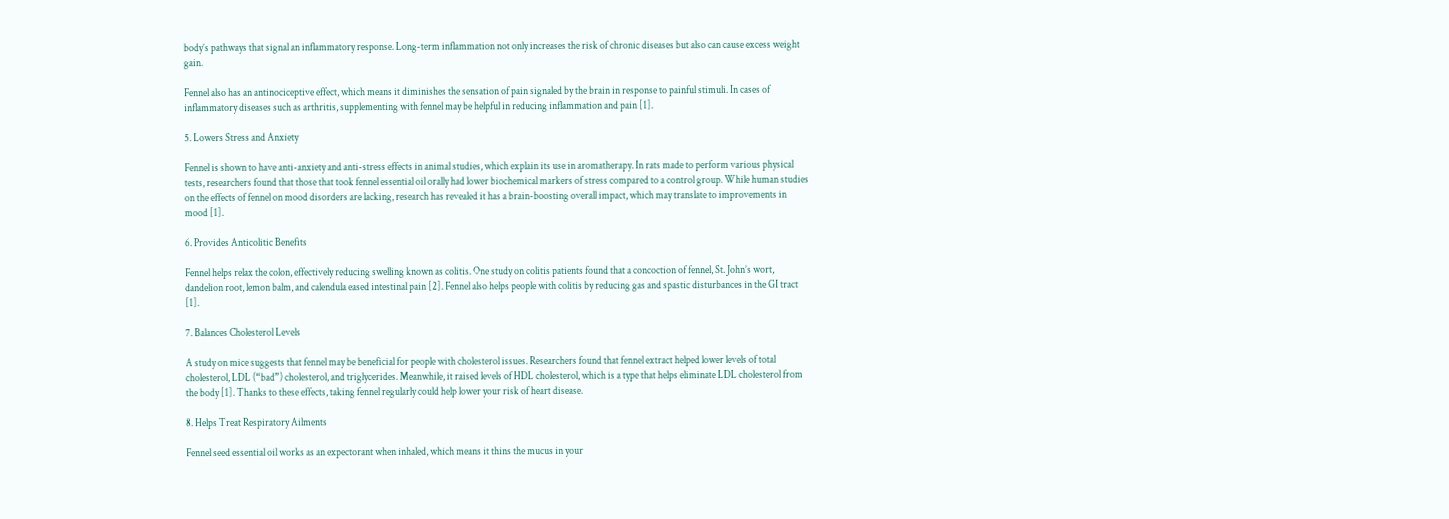body’s pathways that signal an inflammatory response. Long-term inflammation not only increases the risk of chronic diseases but also can cause excess weight gain.

Fennel also has an antinociceptive effect, which means it diminishes the sensation of pain signaled by the brain in response to painful stimuli. In cases of inflammatory diseases such as arthritis, supplementing with fennel may be helpful in reducing inflammation and pain [1].

5. Lowers Stress and Anxiety

Fennel is shown to have anti-anxiety and anti-stress effects in animal studies, which explain its use in aromatherapy. In rats made to perform various physical tests, researchers found that those that took fennel essential oil orally had lower biochemical markers of stress compared to a control group. While human studies on the effects of fennel on mood disorders are lacking, research has revealed it has a brain-boosting overall impact, which may translate to improvements in mood [1].

6. Provides Anticolitic Benefits

Fennel helps relax the colon, effectively reducing swelling known as colitis. One study on colitis patients found that a concoction of fennel, St. John’s wort, dandelion root, lemon balm, and calendula eased intestinal pain [2]. Fennel also helps people with colitis by reducing gas and spastic disturbances in the GI tract [1].

7. Balances Cholesterol Levels

A study on mice suggests that fennel may be beneficial for people with cholesterol issues. Researchers found that fennel extract helped lower levels of total cholesterol, LDL (“bad”) cholesterol, and triglycerides. Meanwhile, it raised levels of HDL cholesterol, which is a type that helps eliminate LDL cholesterol from the body [1]. Thanks to these effects, taking fennel regularly could help lower your risk of heart disease.

8. Helps Treat Respiratory Ailments

Fennel seed essential oil works as an expectorant when inhaled, which means it thins the mucus in your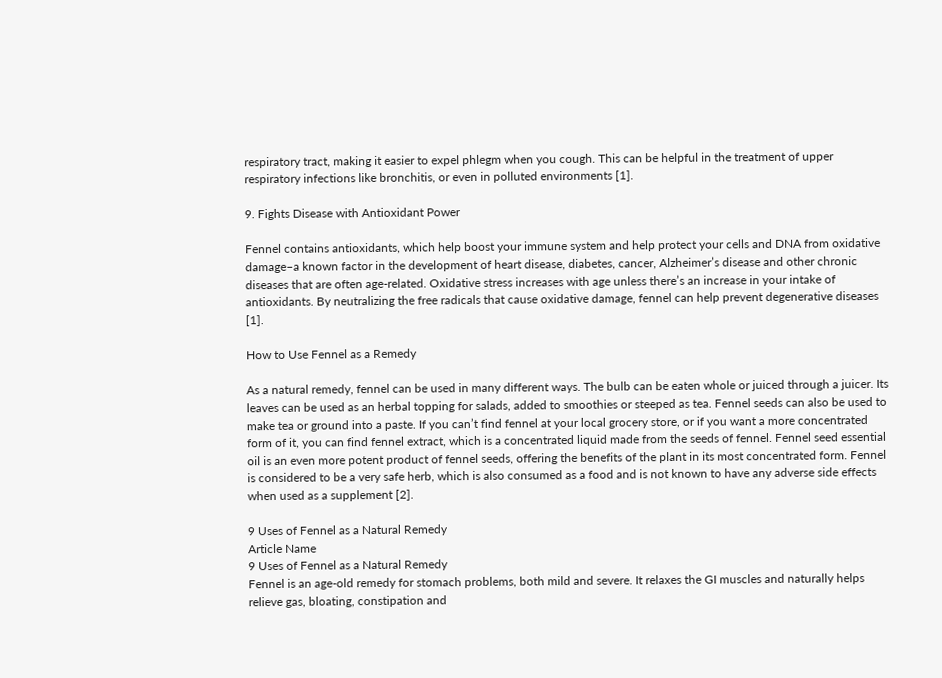respiratory tract, making it easier to expel phlegm when you cough. This can be helpful in the treatment of upper respiratory infections like bronchitis, or even in polluted environments [1].

9. Fights Disease with Antioxidant Power

Fennel contains antioxidants, which help boost your immune system and help protect your cells and DNA from oxidative damage–a known factor in the development of heart disease, diabetes, cancer, Alzheimer’s disease and other chronic diseases that are often age-related. Oxidative stress increases with age unless there’s an increase in your intake of antioxidants. By neutralizing the free radicals that cause oxidative damage, fennel can help prevent degenerative diseases [1].

How to Use Fennel as a Remedy

As a natural remedy, fennel can be used in many different ways. The bulb can be eaten whole or juiced through a juicer. Its leaves can be used as an herbal topping for salads, added to smoothies or steeped as tea. Fennel seeds can also be used to make tea or ground into a paste. If you can’t find fennel at your local grocery store, or if you want a more concentrated form of it, you can find fennel extract, which is a concentrated liquid made from the seeds of fennel. Fennel seed essential oil is an even more potent product of fennel seeds, offering the benefits of the plant in its most concentrated form. Fennel is considered to be a very safe herb, which is also consumed as a food and is not known to have any adverse side effects when used as a supplement [2].

9 Uses of Fennel as a Natural Remedy
Article Name
9 Uses of Fennel as a Natural Remedy
Fennel is an age-old remedy for stomach problems, both mild and severe. It relaxes the GI muscles and naturally helps relieve gas, bloating, constipation and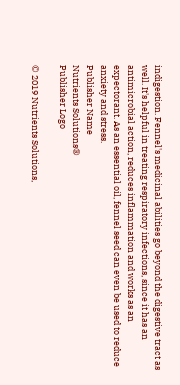indigestion. Fennel's medicinal abilities go beyond the digestive tract as well. It's helpful in treating respiratory infections, since it has an antimicrobial action, reduces inflammation and works as an expectorant. As an essential oil, fennel seed can even be used to reduce anxiety and stress.
Publisher Name
Nutrients Solutions®
Publisher Logo

© 2019 Nutrients Solutions,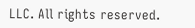LLC. All rights reserved.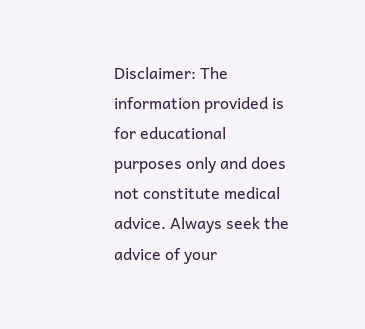Disclaimer: The information provided is for educational purposes only and does not constitute medical advice. Always seek the advice of your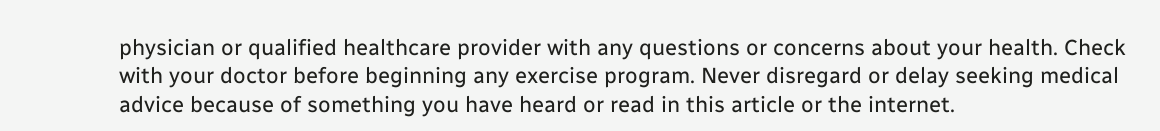physician or qualified healthcare provider with any questions or concerns about your health. Check with your doctor before beginning any exercise program. Never disregard or delay seeking medical advice because of something you have heard or read in this article or the internet.